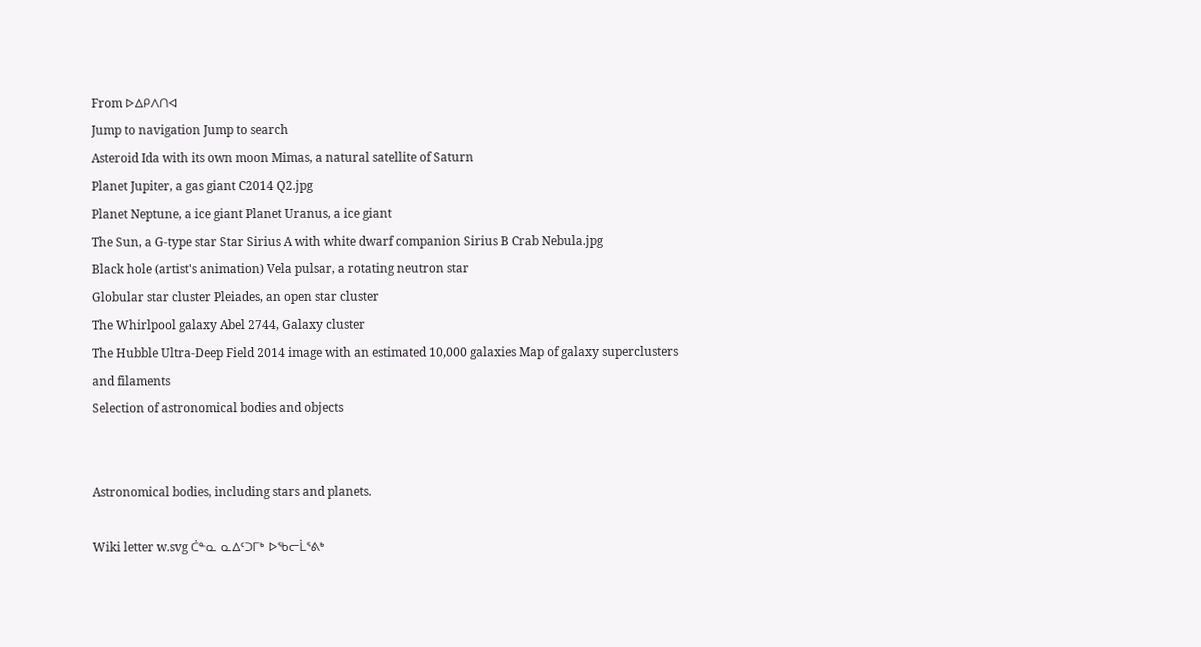From ᐅᐃᑭᐱᑎᐊ
Jump to navigation Jump to search
Asteroid Ida with its own moon Mimas, a natural satellite of Saturn
Planet Jupiter, a gas giant C2014 Q2.jpg
Planet Neptune, a ice giant Planet Uranus, a ice giant
The Sun, a G-type star Star Sirius A with white dwarf companion Sirius B Crab Nebula.jpg
Black hole (artist's animation) Vela pulsar, a rotating neutron star
Globular star cluster Pleiades, an open star cluster
The Whirlpool galaxy Abel 2744, Galaxy cluster
The Hubble Ultra-Deep Field 2014 image with an estimated 10,000 galaxies Map of galaxy superclusters and filaments
Selection of astronomical bodies and objects


Astronomical bodies, including stars and planets.

Wiki letter w.svg ᑖᓐᓇ ᓇᐃᑦᑐᒥᒃ ᐅᖃᓕᒫᕐᕕᒃ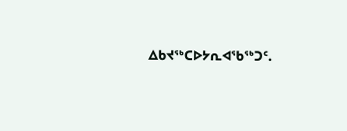ᐃᑲᔪᖅᑕᐅᔭᕆᐊᖃᖅᑐᑦ.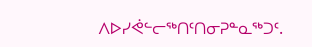ᐱᐅᓯᕚᓪᓕᖅᑎᑦᑎᓂᕈᓐᓇᖅᑐᑦ.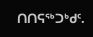ᑎᑎᕋᖅᑐᒃᑯᑦ.